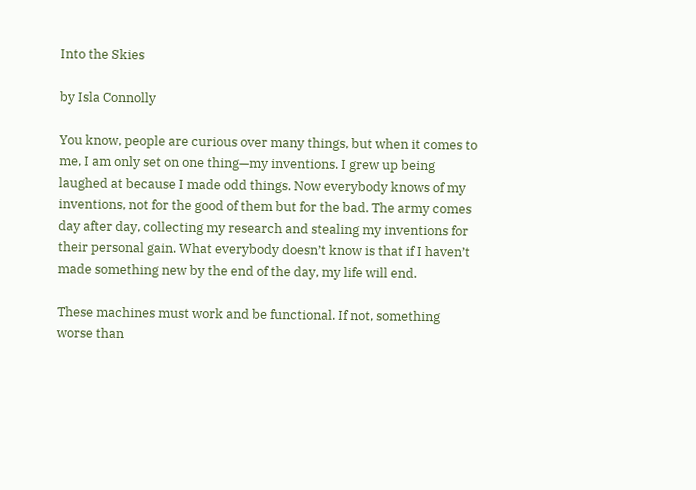Into the Skies

by Isla Connolly

You know, people are curious over many things, but when it comes to me, I am only set on one thing—my inventions. I grew up being laughed at because I made odd things. Now everybody knows of my inventions, not for the good of them but for the bad. The army comes day after day, collecting my research and stealing my inventions for their personal gain. What everybody doesn’t know is that if I haven’t made something new by the end of the day, my life will end.

These machines must work and be functional. If not, something worse than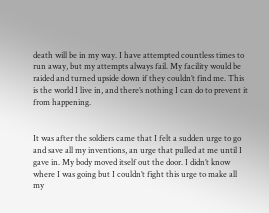death will be in my way. I have attempted countless times to run away, but my attempts always fail. My facility would be raided and turned upside down if they couldn’t find me. This is the world I live in, and there’s nothing I can do to prevent it from happening.


It was after the soldiers came that I felt a sudden urge to go and save all my inventions, an urge that pulled at me until I gave in. My body moved itself out the door. I didn’t know where I was going but I couldn’t fight this urge to make all my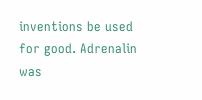inventions be used for good. Adrenalin was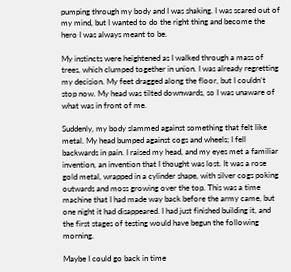pumping through my body and I was shaking. I was scared out of my mind, but I wanted to do the right thing and become the hero I was always meant to be.

My instincts were heightened as I walked through a mass of trees, which clumped together in union. I was already regretting my decision. My feet dragged along the floor, but I couldn’t stop now. My head was tilted downwards, so I was unaware of what was in front of me.

Suddenly, my body slammed against something that felt like metal. My head bumped against cogs and wheels; I fell backwards in pain. I raised my head, and my eyes met a familiar invention, an invention that I thought was lost. It was a rose gold metal, wrapped in a cylinder shape, with silver cogs poking outwards and moss growing over the top. This was a time machine that I had made way back before the army came, but one night it had disappeared. I had just finished building it, and the first stages of testing would have begun the following morning.

Maybe I could go back in time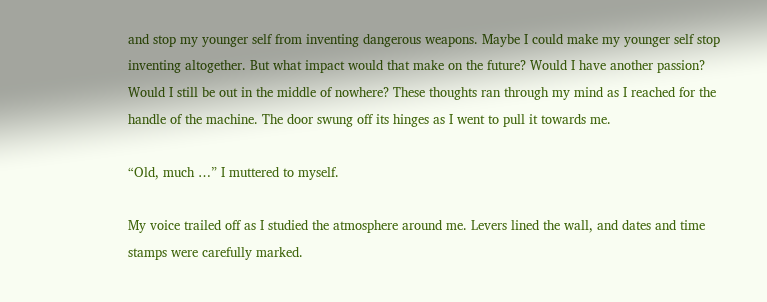and stop my younger self from inventing dangerous weapons. Maybe I could make my younger self stop inventing altogether. But what impact would that make on the future? Would I have another passion? Would I still be out in the middle of nowhere? These thoughts ran through my mind as I reached for the handle of the machine. The door swung off its hinges as I went to pull it towards me.

“Old, much …” I muttered to myself.

My voice trailed off as I studied the atmosphere around me. Levers lined the wall, and dates and time stamps were carefully marked.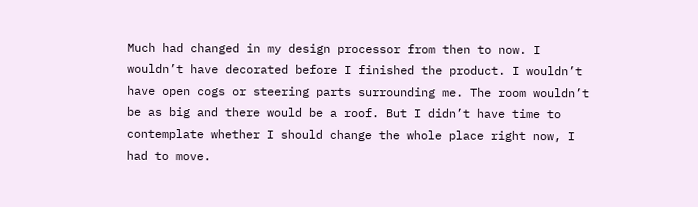Much had changed in my design processor from then to now. I wouldn’t have decorated before I finished the product. I wouldn’t have open cogs or steering parts surrounding me. The room wouldn’t be as big and there would be a roof. But I didn’t have time to contemplate whether I should change the whole place right now, I had to move.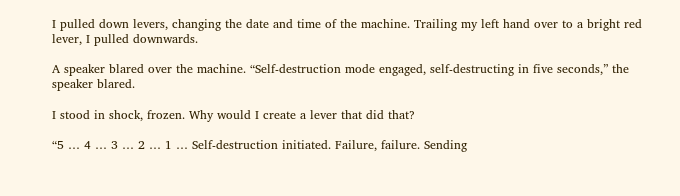I pulled down levers, changing the date and time of the machine. Trailing my left hand over to a bright red lever, I pulled downwards.

A speaker blared over the machine. “Self-destruction mode engaged, self-destructing in five seconds,” the speaker blared.

I stood in shock, frozen. Why would I create a lever that did that?

“5 … 4 … 3 … 2 … 1 … Self-destruction initiated. Failure, failure. Sending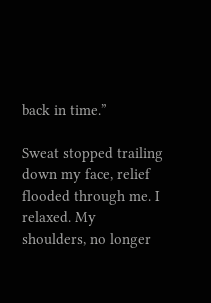back in time.”

Sweat stopped trailing down my face, relief flooded through me. I relaxed. My shoulders, no longer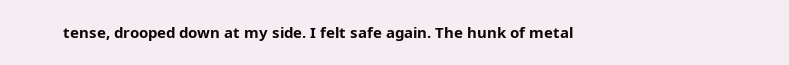tense, drooped down at my side. I felt safe again. The hunk of metal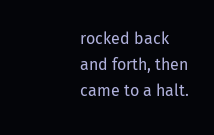rocked back and forth, then came to a halt.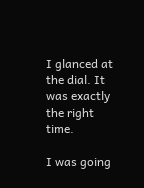I glanced at the dial. It was exactly the right time.

I was going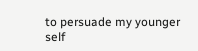to persuade my younger self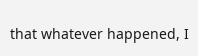that whatever happened, I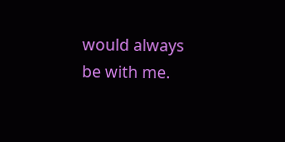would always be with me.